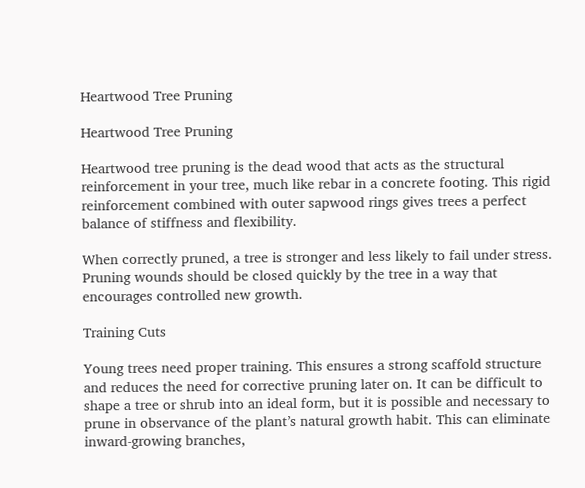Heartwood Tree Pruning

Heartwood Tree Pruning

Heartwood tree pruning is the dead wood that acts as the structural reinforcement in your tree, much like rebar in a concrete footing. This rigid reinforcement combined with outer sapwood rings gives trees a perfect balance of stiffness and flexibility.

When correctly pruned, a tree is stronger and less likely to fail under stress. Pruning wounds should be closed quickly by the tree in a way that encourages controlled new growth.

Training Cuts

Young trees need proper training. This ensures a strong scaffold structure and reduces the need for corrective pruning later on. It can be difficult to shape a tree or shrub into an ideal form, but it is possible and necessary to prune in observance of the plant’s natural growth habit. This can eliminate inward-growing branches,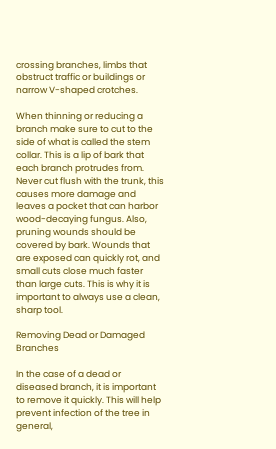crossing branches, limbs that obstruct traffic or buildings or narrow V-shaped crotches.

When thinning or reducing a branch make sure to cut to the side of what is called the stem collar. This is a lip of bark that each branch protrudes from. Never cut flush with the trunk, this causes more damage and leaves a pocket that can harbor wood-decaying fungus. Also, pruning wounds should be covered by bark. Wounds that are exposed can quickly rot, and small cuts close much faster than large cuts. This is why it is important to always use a clean, sharp tool.

Removing Dead or Damaged Branches

In the case of a dead or diseased branch, it is important to remove it quickly. This will help prevent infection of the tree in general,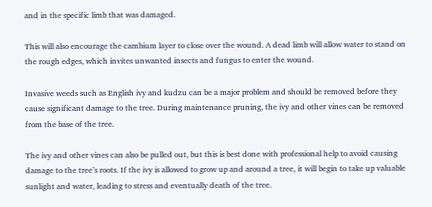and in the specific limb that was damaged.

This will also encourage the cambium layer to close over the wound. A dead limb will allow water to stand on the rough edges, which invites unwanted insects and fungus to enter the wound.

Invasive weeds such as English ivy and kudzu can be a major problem and should be removed before they cause significant damage to the tree. During maintenance pruning, the ivy and other vines can be removed from the base of the tree.

The ivy and other vines can also be pulled out, but this is best done with professional help to avoid causing damage to the tree’s roots. If the ivy is allowed to grow up and around a tree, it will begin to take up valuable sunlight and water, leading to stress and eventually death of the tree.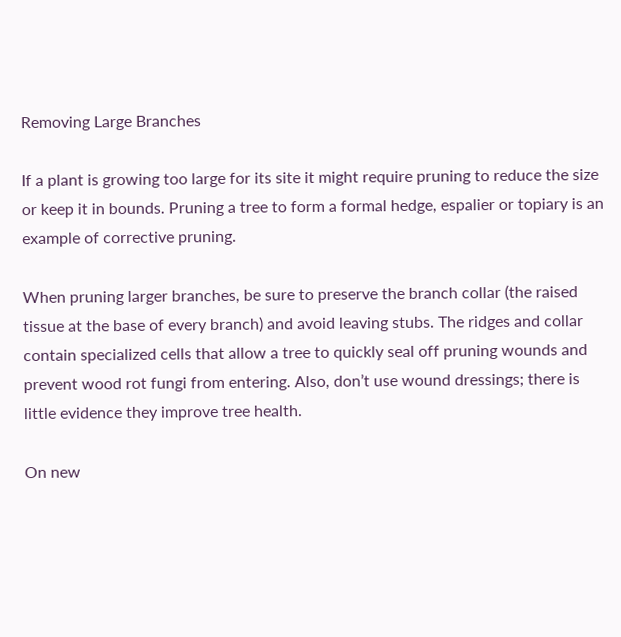Removing Large Branches

If a plant is growing too large for its site it might require pruning to reduce the size or keep it in bounds. Pruning a tree to form a formal hedge, espalier or topiary is an example of corrective pruning.

When pruning larger branches, be sure to preserve the branch collar (the raised tissue at the base of every branch) and avoid leaving stubs. The ridges and collar contain specialized cells that allow a tree to quickly seal off pruning wounds and prevent wood rot fungi from entering. Also, don’t use wound dressings; there is little evidence they improve tree health.

On new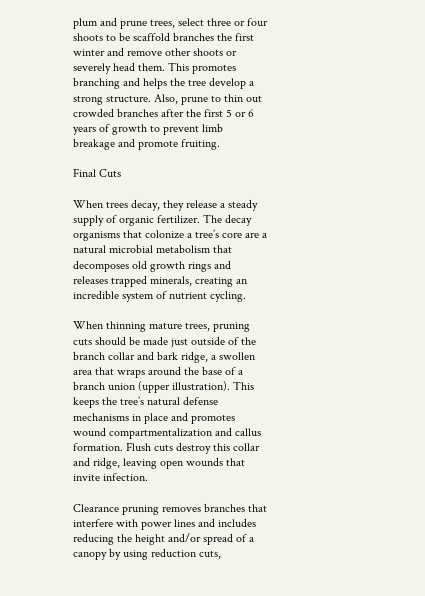plum and prune trees, select three or four shoots to be scaffold branches the first winter and remove other shoots or severely head them. This promotes branching and helps the tree develop a strong structure. Also, prune to thin out crowded branches after the first 5 or 6 years of growth to prevent limb breakage and promote fruiting.

Final Cuts

When trees decay, they release a steady supply of organic fertilizer. The decay organisms that colonize a tree’s core are a natural microbial metabolism that decomposes old growth rings and releases trapped minerals, creating an incredible system of nutrient cycling.

When thinning mature trees, pruning cuts should be made just outside of the branch collar and bark ridge, a swollen area that wraps around the base of a branch union (upper illustration). This keeps the tree’s natural defense mechanisms in place and promotes wound compartmentalization and callus formation. Flush cuts destroy this collar and ridge, leaving open wounds that invite infection.

Clearance pruning removes branches that interfere with power lines and includes reducing the height and/or spread of a canopy by using reduction cuts,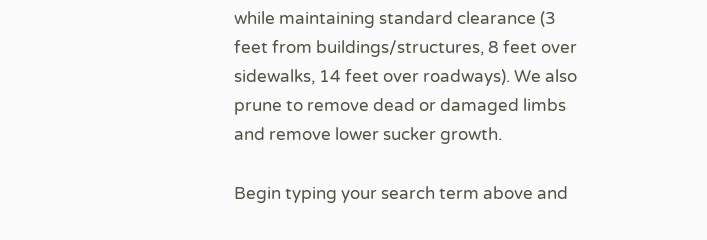while maintaining standard clearance (3 feet from buildings/structures, 8 feet over sidewalks, 14 feet over roadways). We also prune to remove dead or damaged limbs and remove lower sucker growth.

Begin typing your search term above and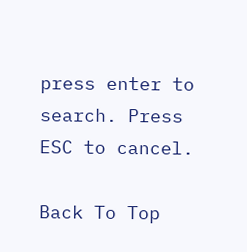press enter to search. Press ESC to cancel.

Back To Top